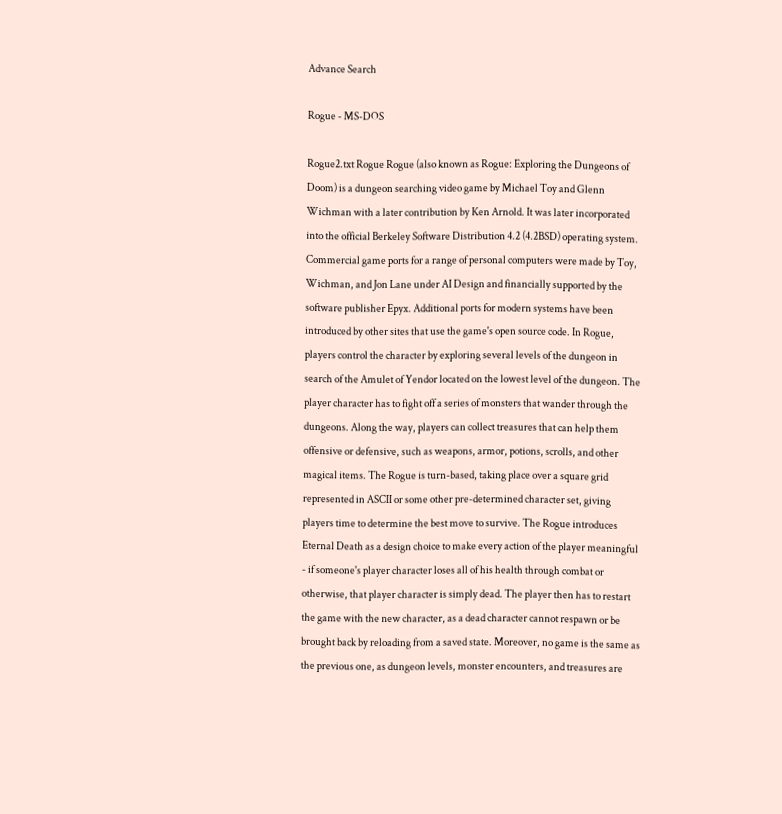Advance Search

Rogue - MS-DOS

Rogue2.txt Rogue Rogue (also known as Rogue: Exploring the Dungeons of Doom) is a dungeon searching video game by Michael Toy and Glenn Wichman with a later contribution by Ken Arnold. It was later incorporated into the official Berkeley Software Distribution 4.2 (4.2BSD) operating system. Commercial game ports for a range of personal computers were made by Toy, Wichman, and Jon Lane under AI Design and financially supported by the software publisher Epyx. Additional ports for modern systems have been introduced by other sites that use the game's open source code. In Rogue, players control the character by exploring several levels of the dungeon in search of the Amulet of Yendor located on the lowest level of the dungeon. The player character has to fight off a series of monsters that wander through the dungeons. Along the way, players can collect treasures that can help them offensive or defensive, such as weapons, armor, potions, scrolls, and other magical items. The Rogue is turn-based, taking place over a square grid represented in ASCII or some other pre-determined character set, giving players time to determine the best move to survive. The Rogue introduces Eternal Death as a design choice to make every action of the player meaningful - if someone's player character loses all of his health through combat or otherwise, that player character is simply dead. The player then has to restart the game with the new character, as a dead character cannot respawn or be brought back by reloading from a saved state. Moreover, no game is the same as the previous one, as dungeon levels, monster encounters, and treasures are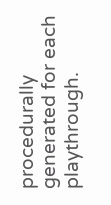procedurally generated for each playthrough.